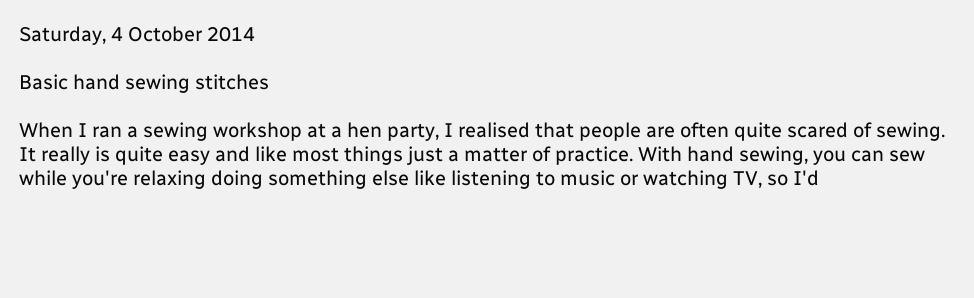Saturday, 4 October 2014

Basic hand sewing stitches

When I ran a sewing workshop at a hen party, I realised that people are often quite scared of sewing. It really is quite easy and like most things just a matter of practice. With hand sewing, you can sew while you're relaxing doing something else like listening to music or watching TV, so I'd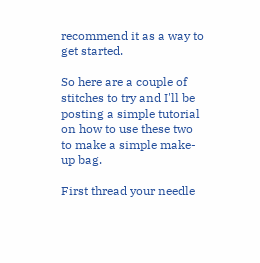recommend it as a way to get started.

So here are a couple of stitches to try and I'll be posting a simple tutorial on how to use these two to make a simple make-up bag.

First thread your needle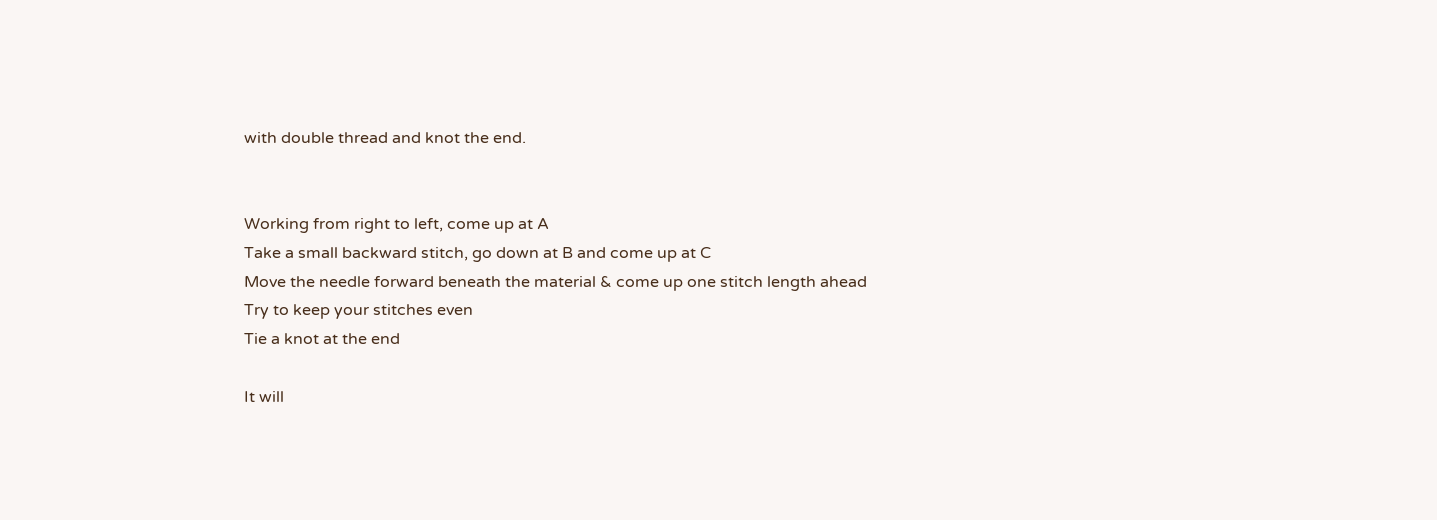with double thread and knot the end.


Working from right to left, come up at A
Take a small backward stitch, go down at B and come up at C
Move the needle forward beneath the material & come up one stitch length ahead
Try to keep your stitches even
Tie a knot at the end

It will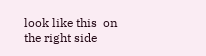look like this  on the right side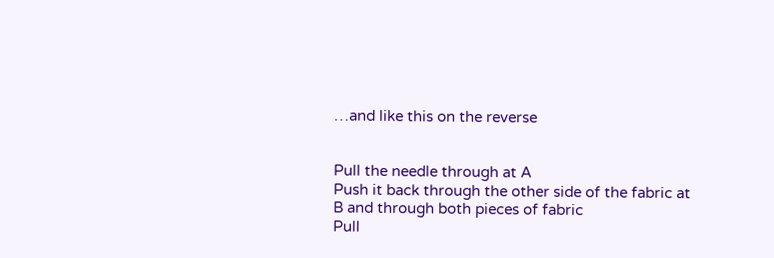…and like this on the reverse


Pull the needle through at A
Push it back through the other side of the fabric at B and through both pieces of fabric
Pull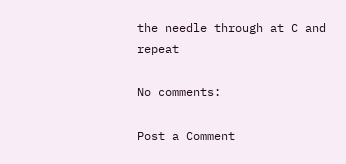the needle through at C and repeat

No comments:

Post a Comment